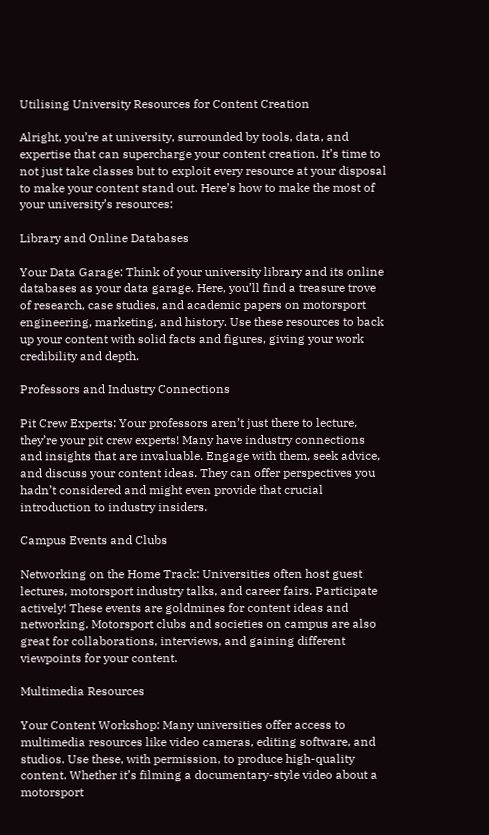Utilising University Resources for Content Creation

Alright, you’re at university, surrounded by tools, data, and expertise that can supercharge your content creation. It’s time to not just take classes but to exploit every resource at your disposal to make your content stand out. Here’s how to make the most of your university’s resources:

Library and Online Databases

Your Data Garage: Think of your university library and its online databases as your data garage. Here, you’ll find a treasure trove of research, case studies, and academic papers on motorsport engineering, marketing, and history. Use these resources to back up your content with solid facts and figures, giving your work credibility and depth.

Professors and Industry Connections

Pit Crew Experts: Your professors aren’t just there to lecture, they’re your pit crew experts! Many have industry connections and insights that are invaluable. Engage with them, seek advice, and discuss your content ideas. They can offer perspectives you hadn’t considered and might even provide that crucial introduction to industry insiders.

Campus Events and Clubs

Networking on the Home Track: Universities often host guest lectures, motorsport industry talks, and career fairs. Participate actively! These events are goldmines for content ideas and networking. Motorsport clubs and societies on campus are also
great for collaborations, interviews, and gaining different viewpoints for your content.

Multimedia Resources

Your Content Workshop: Many universities offer access to multimedia resources like video cameras, editing software, and studios. Use these, with permission, to produce high-quality content. Whether it’s filming a documentary-style video about a motorsport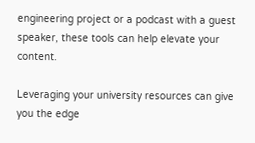engineering project or a podcast with a guest speaker, these tools can help elevate your content.

Leveraging your university resources can give you the edge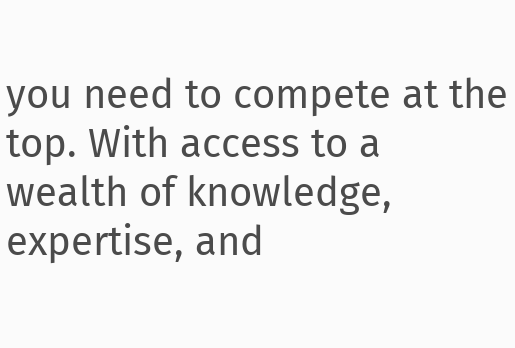you need to compete at the top. With access to a wealth of knowledge, expertise, and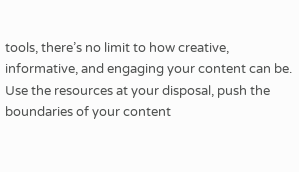tools, there’s no limit to how creative, informative, and engaging your content can be. Use the resources at your disposal, push the boundaries of your content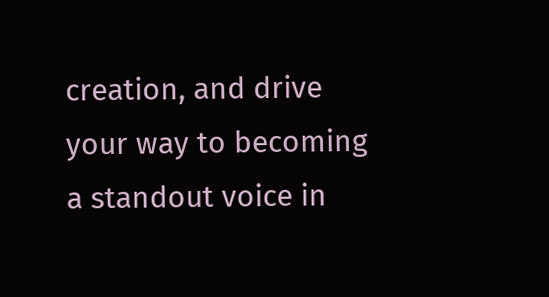creation, and drive your way to becoming a standout voice in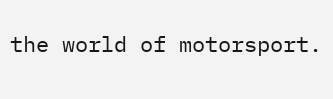the world of motorsport.